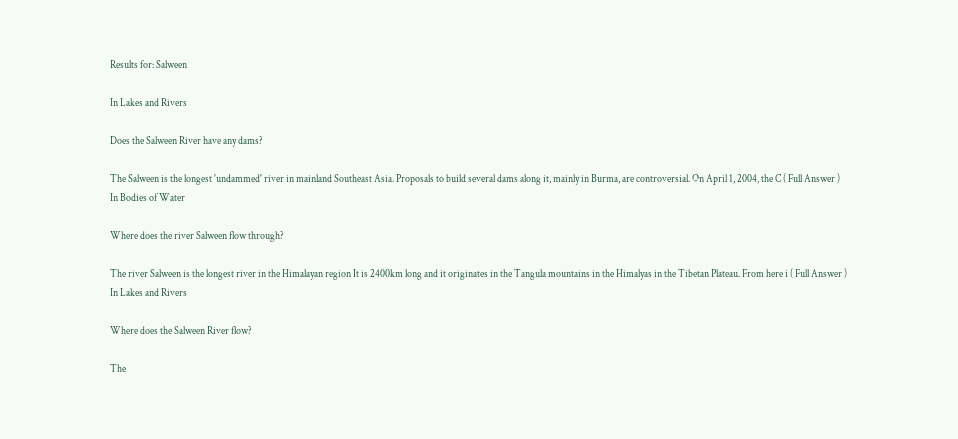Results for: Salween

In Lakes and Rivers

Does the Salween River have any dams?

The Salween is the longest 'undammed' river in mainland Southeast Asia. Proposals to build several dams along it, mainly in Burma, are controversial. On April 1, 2004, the C ( Full Answer )
In Bodies of Water

Where does the river Salween flow through?

The river Salween is the longest river in the Himalayan region It is 2400km long and it originates in the Tangula mountains in the Himalyas in the Tibetan Plateau. From here i ( Full Answer )
In Lakes and Rivers

Where does the Salween River flow?

The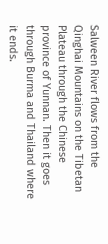Salween River flows from the Qinghai Mountains on the Tibetan Plateau through the Chinese province of Yunnan. Then it goes through Burma and Thailand where it ends.